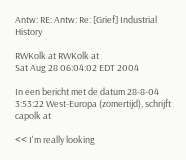Antw: RE: Antw: Re: [Grief] Industrial History

RWKolk at RWKolk at
Sat Aug 28 06:04:02 EDT 2004

In een bericht met de datum 28-8-04 3:53:22 West-Europa (zomertijd), schrijft
capolk at

<< I'm really looking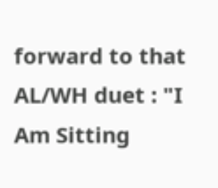forward to that AL/WH duet : "I Am Sitting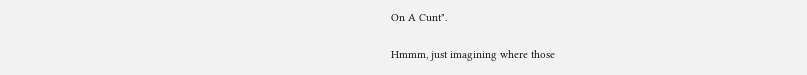On A Cunt".

Hmmm, just imagining where those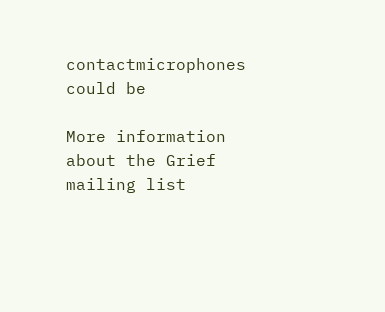contactmicrophones could be

More information about the Grief mailing list